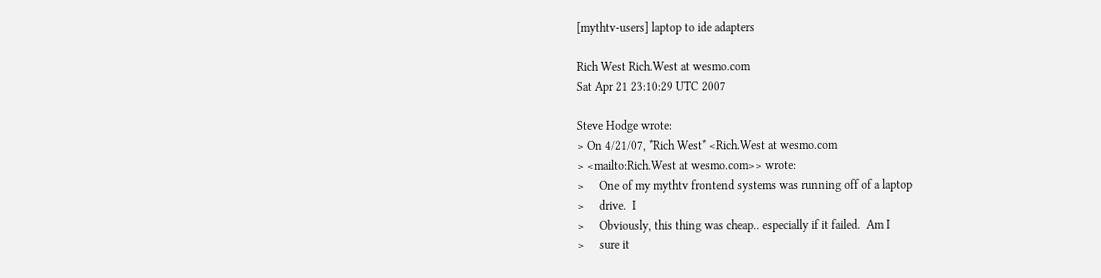[mythtv-users] laptop to ide adapters

Rich West Rich.West at wesmo.com
Sat Apr 21 23:10:29 UTC 2007

Steve Hodge wrote:
> On 4/21/07, *Rich West* <Rich.West at wesmo.com
> <mailto:Rich.West at wesmo.com>> wrote:
>     One of my mythtv frontend systems was running off of a laptop
>     drive.  I
>     Obviously, this thing was cheap.. especially if it failed.  Am I
>     sure it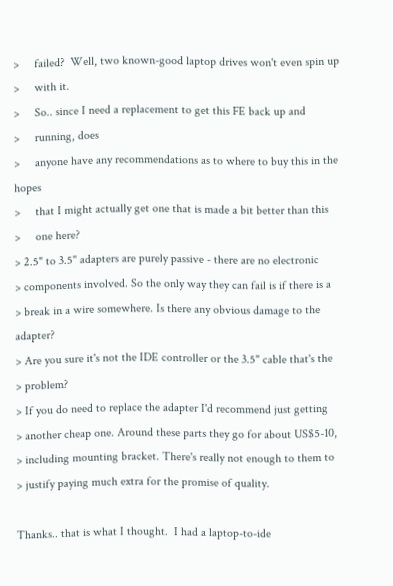>     failed?  Well, two known-good laptop drives won't even spin up
>     with it.
>     So.. since I need a replacement to get this FE back up and
>     running, does
>     anyone have any recommendations as to where to buy this in the hopes
>     that I might actually get one that is made a bit better than this
>     one here?
> 2.5" to 3.5" adapters are purely passive - there are no electronic
> components involved. So the only way they can fail is if there is a
> break in a wire somewhere. Is there any obvious damage to the adapter?
> Are you sure it's not the IDE controller or the 3.5" cable that's the
> problem?
> If you do need to replace the adapter I'd recommend just getting
> another cheap one. Around these parts they go for about US$5-10,
> including mounting bracket. There's really not enough to them to
> justify paying much extra for the promise of quality.

Thanks.. that is what I thought.  I had a laptop-to-ide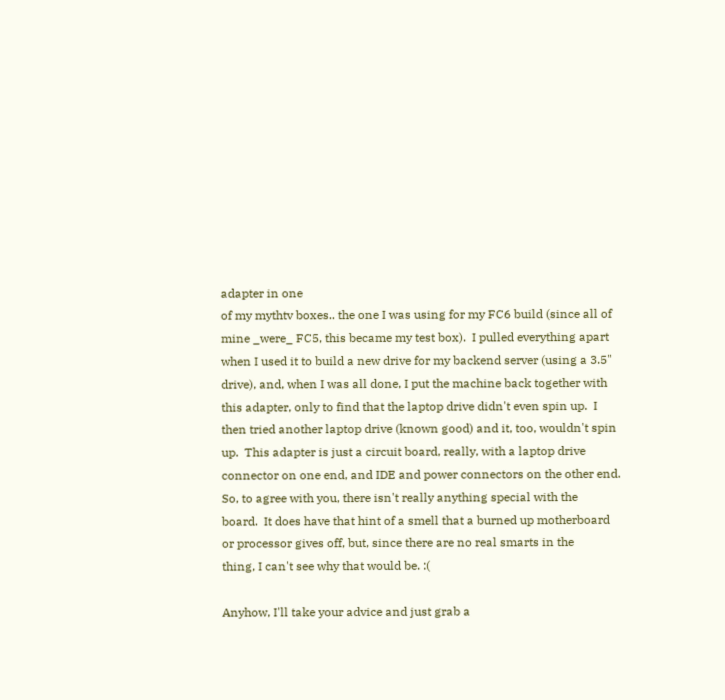adapter in one
of my mythtv boxes.. the one I was using for my FC6 build (since all of
mine _were_ FC5, this became my test box).  I pulled everything apart
when I used it to build a new drive for my backend server (using a 3.5"
drive), and, when I was all done, I put the machine back together with
this adapter, only to find that the laptop drive didn't even spin up.  I
then tried another laptop drive (known good) and it, too, wouldn't spin
up.  This adapter is just a circuit board, really, with a laptop drive
connector on one end, and IDE and power connectors on the other end.
So, to agree with you, there isn't really anything special with the
board.  It does have that hint of a smell that a burned up motherboard
or processor gives off, but, since there are no real smarts in the
thing, I can't see why that would be. :(

Anyhow, I'll take your advice and just grab a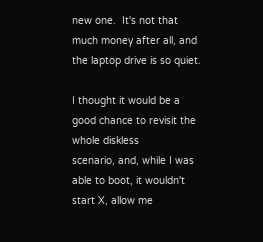new one.  It's not that
much money after all, and the laptop drive is so quiet.

I thought it would be a good chance to revisit the whole diskless
scenario, and, while I was able to boot, it wouldn't start X, allow me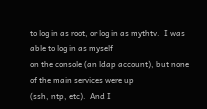to log in as root, or log in as mythtv.  I was able to log in as myself
on the console (an ldap account), but none of the main services were up
(ssh, ntp, etc).  And I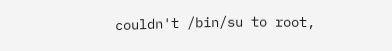couldn't /bin/su to root,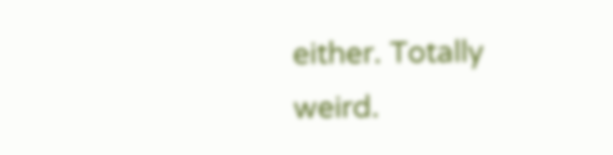either. Totally
weird.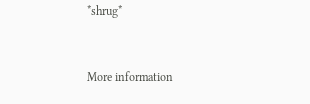*shrug*


More information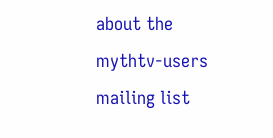about the mythtv-users mailing list